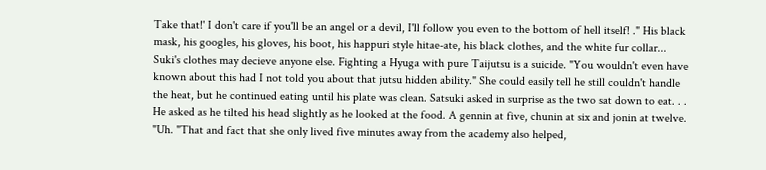Take that!' I don't care if you'll be an angel or a devil, I'll follow you even to the bottom of hell itself! ." His black mask, his googles, his gloves, his boot, his happuri style hitae-ate, his black clothes, and the white fur collar... Suki's clothes may decieve anyone else. Fighting a Hyuga with pure Taijutsu is a suicide. "You wouldn't even have known about this had I not told you about that jutsu hidden ability." She could easily tell he still couldn't handle the heat, but he continued eating until his plate was clean. Satsuki asked in surprise as the two sat down to eat. . . He asked as he tilted his head slightly as he looked at the food. A gennin at five, chunin at six and jonin at twelve. "Uh. "That and fact that she only lived five minutes away from the academy also helped,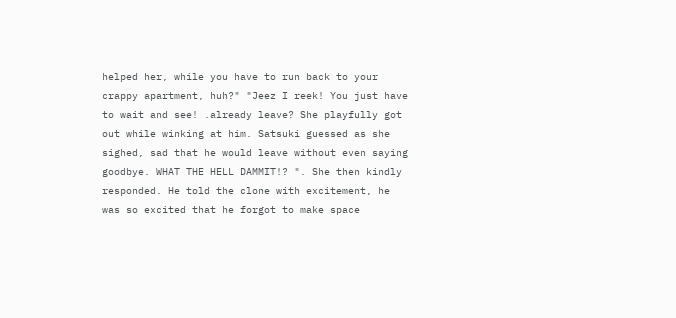helped her, while you have to run back to your crappy apartment, huh?" "Jeez I reek! You just have to wait and see! .already leave? She playfully got out while winking at him. Satsuki guessed as she sighed, sad that he would leave without even saying goodbye. WHAT THE HELL DAMMIT!? ". She then kindly responded. He told the clone with excitement, he was so excited that he forgot to make space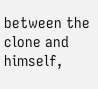between the clone and himself,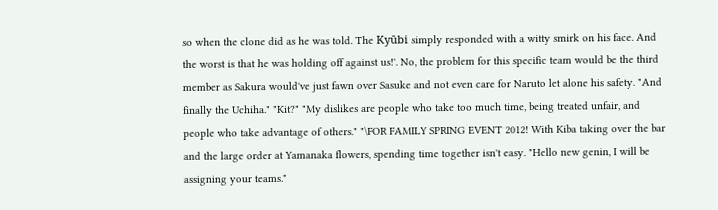so when the clone did as he was told. The Kyūbi simply responded with a witty smirk on his face. And the worst is that he was holding off against us!'. No, the problem for this specific team would be the third member as Sakura would've just fawn over Sasuke and not even care for Naruto let alone his safety. "And finally the Uchiha." "Kit?" "My dislikes are people who take too much time, being treated unfair, and people who take advantage of others." "\FOR FAMILY SPRING EVENT 2012! With Kiba taking over the bar and the large order at Yamanaka flowers, spending time together isn't easy. "Hello new genin, I will be assigning your teams."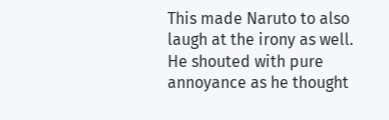This made Naruto to also laugh at the irony as well. He shouted with pure annoyance as he thought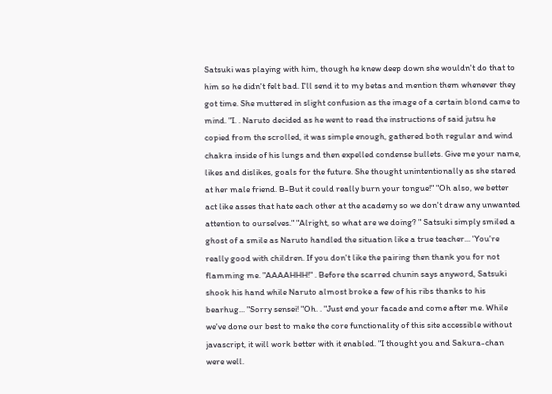Satsuki was playing with him, though he knew deep down she wouldn't do that to him so he didn't felt bad. I'll send it to my betas and mention them whenever they got time. She muttered in slight confusion as the image of a certain blond came to mind. "I. . Naruto decided as he went to read the instructions of said jutsu he copied from the scrolled, it was simple enough, gathered both regular and wind chakra inside of his lungs and then expelled condense bullets. Give me your name, likes and dislikes, goals for the future. She thought unintentionally as she stared at her male friend. B-But it could really burn your tongue!" "Oh also, we better act like asses that hate each other at the academy so we don't draw any unwanted attention to ourselves." "Alright, so what are we doing? " Satsuki simply smiled a ghost of a smile as Naruto handled the situation like a true teacher... 'You're really good with children. If you don't like the pairing then thank you for not flamming me. "AAAAHHH!" . Before the scarred chunin says anyword, Satsuki shook his hand while Naruto almost broke a few of his ribs thanks to his bearhug... "Sorry sensei! "Oh. . "Just end your facade and come after me. While we've done our best to make the core functionality of this site accessible without javascript, it will work better with it enabled. "I thought you and Sakura-chan were well.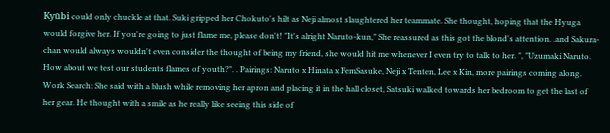Kyūbi could only chuckle at that. Suki gripped her Chokuto's hilt as Neji almost slaughtered her teammate. She thought, hoping that the Hyuga would forgive her. If you're going to just flame me, please don't! "It's alright Naruto-kun," She reassured as this got the blond's attention. .and Sakura-chan would always wouldn't even consider the thought of being my friend, she would hit me whenever I even try to talk to her. ", "Uzumaki Naruto. How about we test our students flames of youth?". . Pairings: Naruto x Hinata x FemSasuke, Neji x Tenten, Lee x Kin, more pairings coming along. Work Search: She said with a blush while removing her apron and placing it in the hall closet, Satsuki walked towards her bedroom to get the last of her gear. He thought with a smile as he really like seeing this side of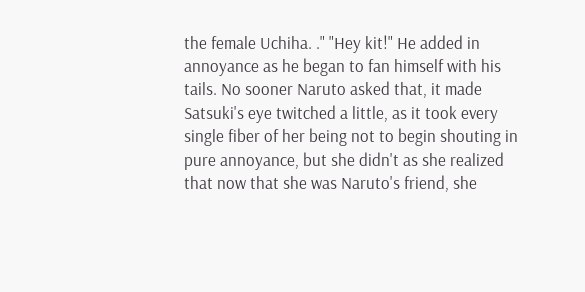the female Uchiha. ." "Hey kit!" He added in annoyance as he began to fan himself with his tails. No sooner Naruto asked that, it made Satsuki's eye twitched a little, as it took every single fiber of her being not to begin shouting in pure annoyance, but she didn't as she realized that now that she was Naruto's friend, she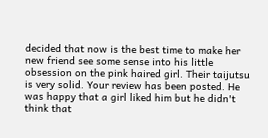decided that now is the best time to make her new friend see some sense into his little obsession on the pink haired girl. Their taijutsu is very solid. Your review has been posted. He was happy that a girl liked him but he didn't think that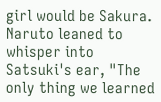girl would be Sakura. Naruto leaned to whisper into Satsuki's ear, "The only thing we learned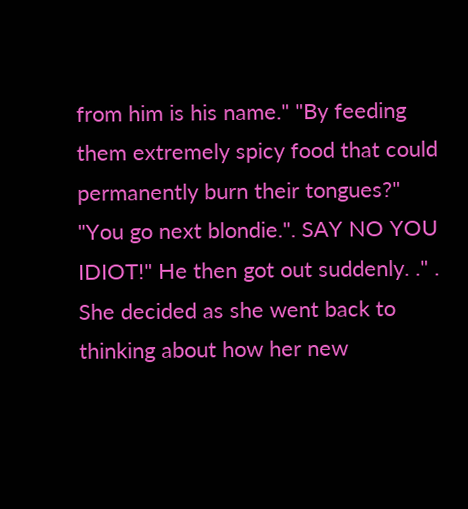from him is his name." "By feeding them extremely spicy food that could permanently burn their tongues?" "You go next blondie.". SAY NO YOU IDIOT!" He then got out suddenly. ." . She decided as she went back to thinking about how her new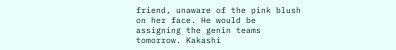friend, unaware of the pink blush on her face. He would be assigning the genin teams tomorrow. Kakashi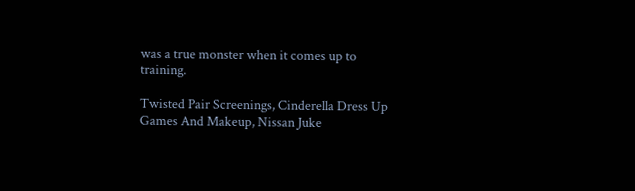was a true monster when it comes up to training.

Twisted Pair Screenings, Cinderella Dress Up Games And Makeup, Nissan Juke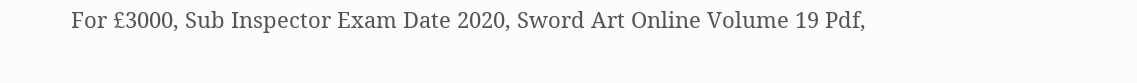For £3000, Sub Inspector Exam Date 2020, Sword Art Online Volume 19 Pdf,